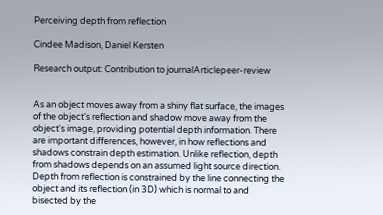Perceiving depth from reflection

Cindee Madison, Daniel Kersten

Research output: Contribution to journalArticlepeer-review


As an object moves away from a shiny flat surface, the images of the object's reflection and shadow move away from the object's image, providing potential depth information. There are important differences, however, in how reflections and shadows constrain depth estimation. Unlike reflection, depth from shadows depends on an assumed light source direction. Depth from reflection is constrained by the line connecting the object and its reflection (in 3D) which is normal to and bisected by the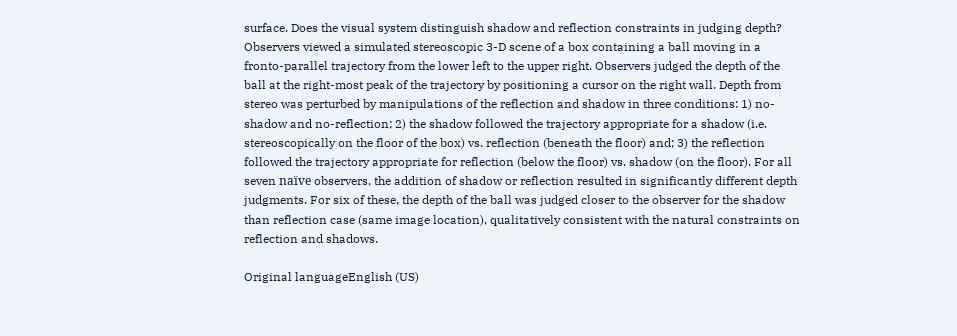surface. Does the visual system distinguish shadow and reflection constraints in judging depth? Observers viewed a simulated stereoscopic 3-D scene of a box containing a ball moving in a fronto-parallel trajectory from the lower left to the upper right. Observers judged the depth of the ball at the right-most peak of the trajectory by positioning a cursor on the right wall. Depth from stereo was perturbed by manipulations of the reflection and shadow in three conditions: 1) no-shadow and no-reflection; 2) the shadow followed the trajectory appropriate for a shadow (i.e. stereoscopically on the floor of the box) vs. reflection (beneath the floor) and; 3) the reflection followed the trajectory appropriate for reflection (below the floor) vs. shadow (on the floor). For all seven naïve observers, the addition of shadow or reflection resulted in significantly different depth judgments. For six of these, the depth of the ball was judged closer to the observer for the shadow than reflection case (same image location), qualitatively consistent with the natural constraints on reflection and shadows.

Original languageEnglish (US)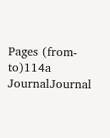Pages (from-to)114a
JournalJournal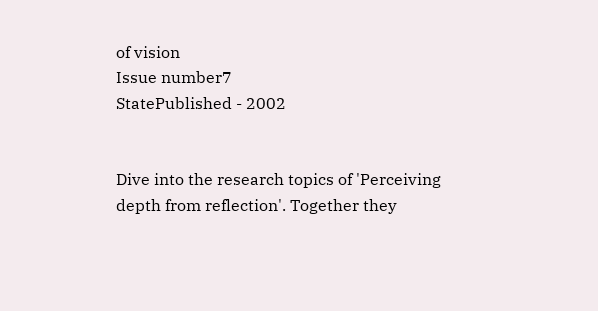of vision
Issue number7
StatePublished - 2002


Dive into the research topics of 'Perceiving depth from reflection'. Together they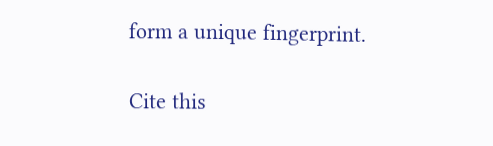form a unique fingerprint.

Cite this